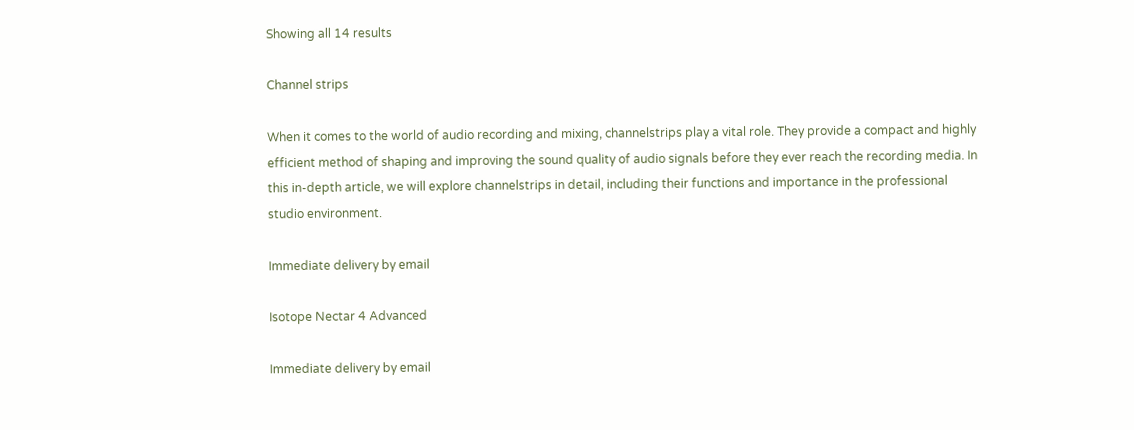Showing all 14 results

Channel strips

When it comes to the world of audio recording and mixing, channelstrips play a vital role. They provide a compact and highly efficient method of shaping and improving the sound quality of audio signals before they ever reach the recording media. In this in-depth article, we will explore channelstrips in detail, including their functions and importance in the professional studio environment.

Immediate delivery by email

Isotope Nectar 4 Advanced

Immediate delivery by email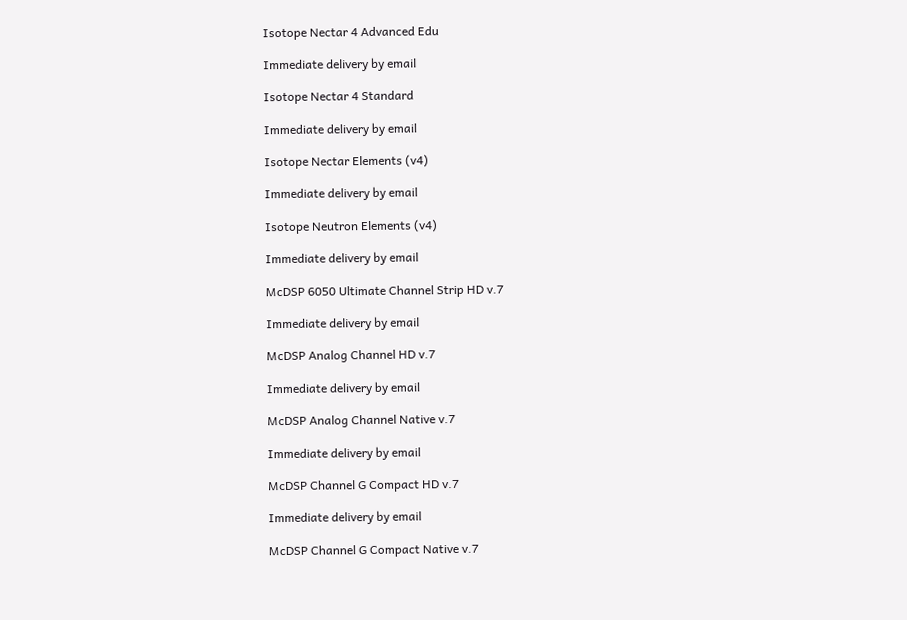Isotope Nectar 4 Advanced Edu

Immediate delivery by email

Isotope Nectar 4 Standard

Immediate delivery by email

Isotope Nectar Elements (v4)

Immediate delivery by email

Isotope Neutron Elements (v4)

Immediate delivery by email

McDSP 6050 Ultimate Channel Strip HD v.7

Immediate delivery by email

McDSP Analog Channel HD v.7

Immediate delivery by email

McDSP Analog Channel Native v.7

Immediate delivery by email

McDSP Channel G Compact HD v.7

Immediate delivery by email

McDSP Channel G Compact Native v.7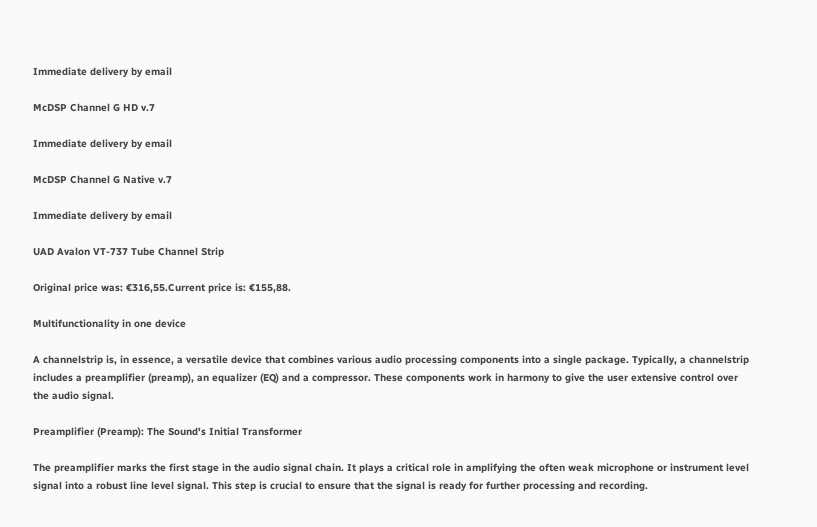Immediate delivery by email

McDSP Channel G HD v.7

Immediate delivery by email

McDSP Channel G Native v.7

Immediate delivery by email

UAD Avalon VT-737 Tube Channel Strip

Original price was: €316,55.Current price is: €155,88.

Multifunctionality in one device

A channelstrip is, in essence, a versatile device that combines various audio processing components into a single package. Typically, a channelstrip includes a preamplifier (preamp), an equalizer (EQ) and a compressor. These components work in harmony to give the user extensive control over the audio signal.

Preamplifier (Preamp): The Sound's Initial Transformer

The preamplifier marks the first stage in the audio signal chain. It plays a critical role in amplifying the often weak microphone or instrument level signal into a robust line level signal. This step is crucial to ensure that the signal is ready for further processing and recording.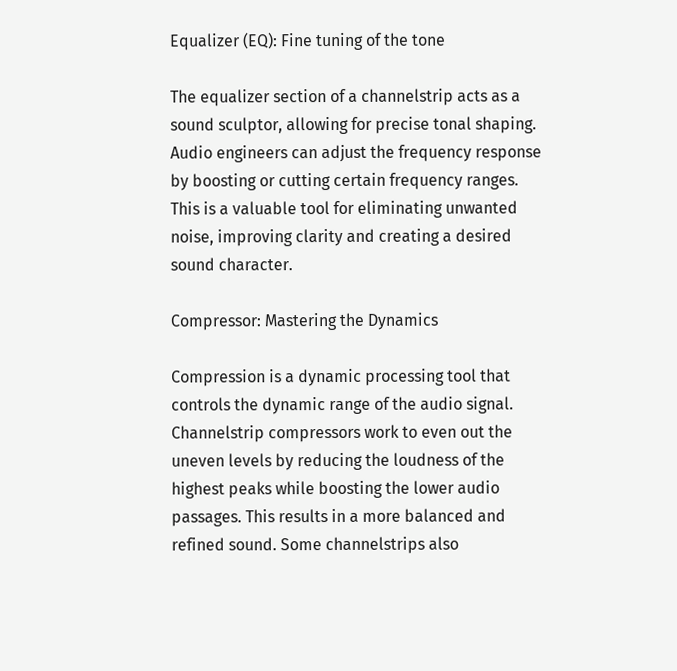Equalizer (EQ): Fine tuning of the tone

The equalizer section of a channelstrip acts as a sound sculptor, allowing for precise tonal shaping. Audio engineers can adjust the frequency response by boosting or cutting certain frequency ranges. This is a valuable tool for eliminating unwanted noise, improving clarity and creating a desired sound character.

Compressor: Mastering the Dynamics

Compression is a dynamic processing tool that controls the dynamic range of the audio signal. Channelstrip compressors work to even out the uneven levels by reducing the loudness of the highest peaks while boosting the lower audio passages. This results in a more balanced and refined sound. Some channelstrips also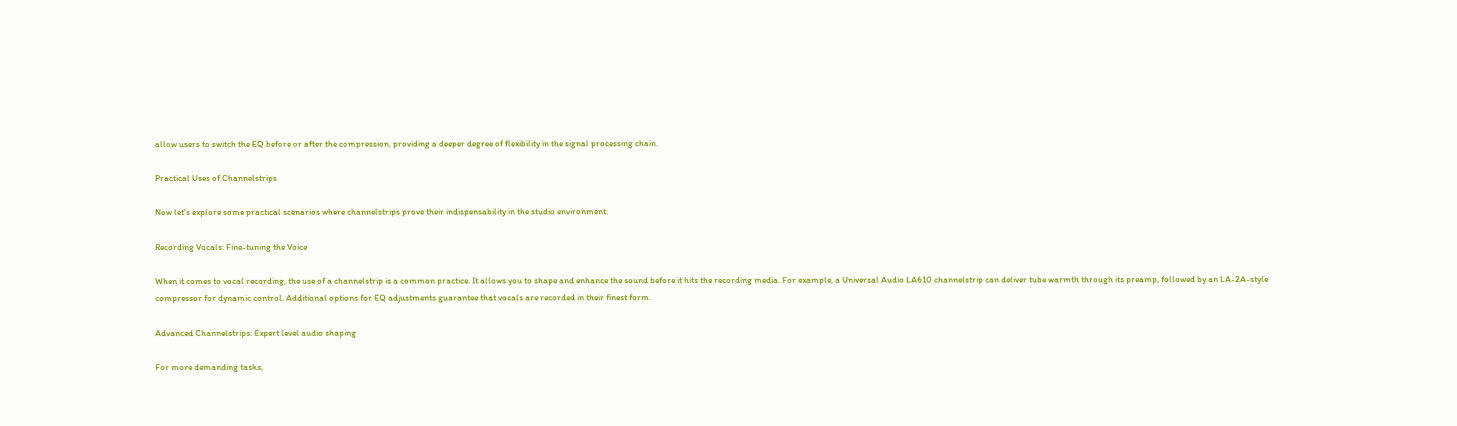allow users to switch the EQ before or after the compression, providing a deeper degree of flexibility in the signal processing chain.

Practical Uses of Channelstrips

Now let's explore some practical scenarios where channelstrips prove their indispensability in the studio environment:

Recording Vocals: Fine-tuning the Voice

When it comes to vocal recording, the use of a channelstrip is a common practice. It allows you to shape and enhance the sound before it hits the recording media. For example, a Universal Audio LA610 channelstrip can deliver tube warmth through its preamp, followed by an LA-2A-style compressor for dynamic control. Additional options for EQ adjustments guarantee that vocals are recorded in their finest form.

Advanced Channelstrips: Expert level audio shaping

For more demanding tasks,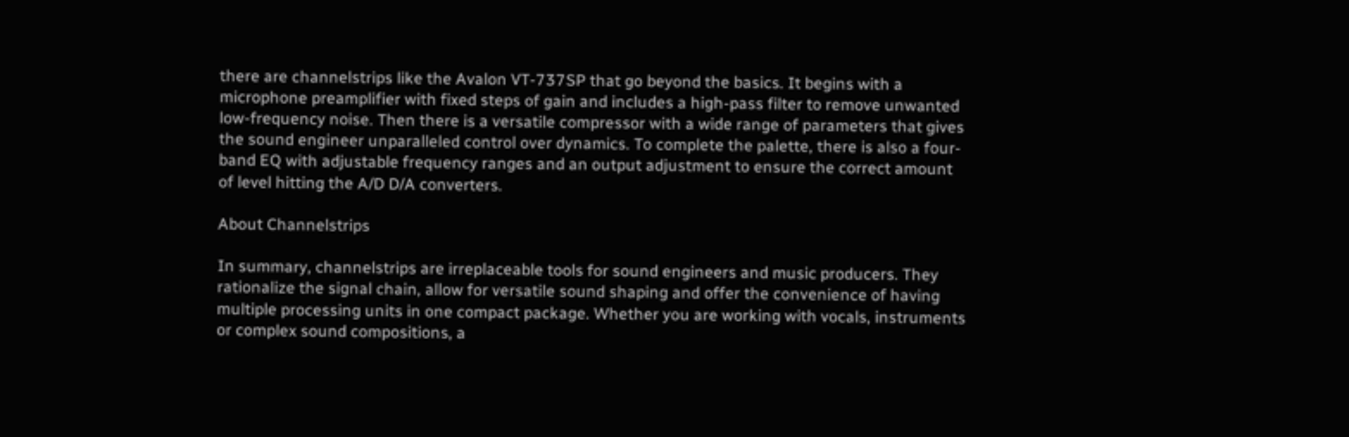there are channelstrips like the Avalon VT-737SP that go beyond the basics. It begins with a microphone preamplifier with fixed steps of gain and includes a high-pass filter to remove unwanted low-frequency noise. Then there is a versatile compressor with a wide range of parameters that gives the sound engineer unparalleled control over dynamics. To complete the palette, there is also a four-band EQ with adjustable frequency ranges and an output adjustment to ensure the correct amount of level hitting the A/D D/A converters.

About Channelstrips

In summary, channelstrips are irreplaceable tools for sound engineers and music producers. They rationalize the signal chain, allow for versatile sound shaping and offer the convenience of having multiple processing units in one compact package. Whether you are working with vocals, instruments or complex sound compositions, a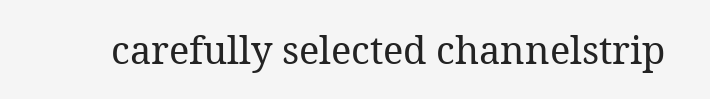carefully selected channelstrip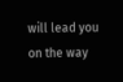will lead you on the way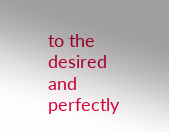to the desired and perfectly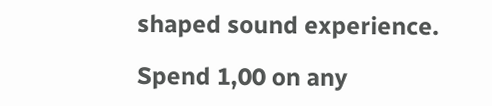shaped sound experience.

Spend 1,00 on any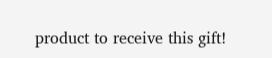product to receive this gift!